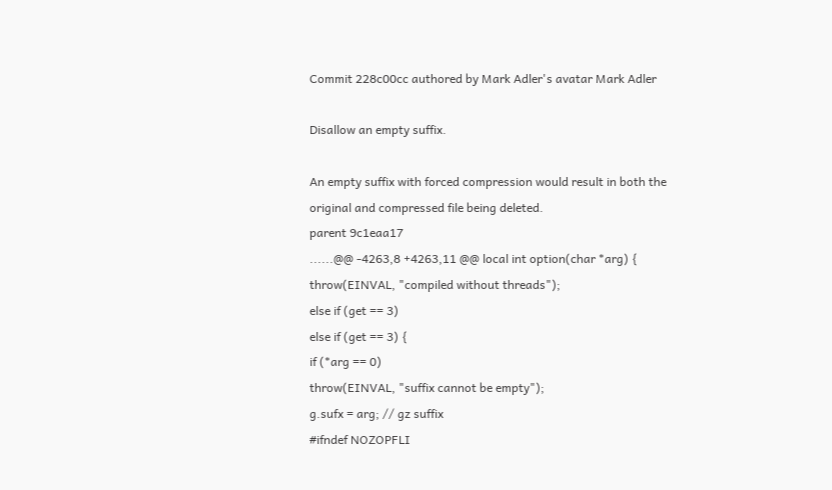Commit 228c00cc authored by Mark Adler's avatar Mark Adler

Disallow an empty suffix.

An empty suffix with forced compression would result in both the
original and compressed file being deleted.
parent 9c1eaa17
......@@ -4263,8 +4263,11 @@ local int option(char *arg) {
throw(EINVAL, "compiled without threads");
else if (get == 3)
else if (get == 3) {
if (*arg == 0)
throw(EINVAL, "suffix cannot be empty");
g.sufx = arg; // gz suffix
#ifndef NOZOPFLI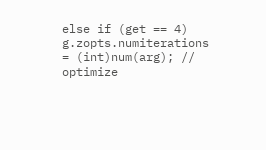else if (get == 4)
g.zopts.numiterations = (int)num(arg); // optimize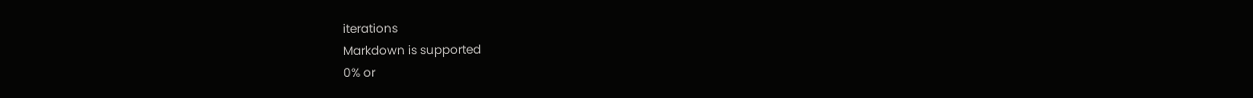iterations
Markdown is supported
0% or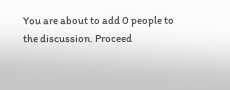You are about to add 0 people to the discussion. Proceed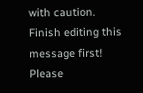with caution.
Finish editing this message first!
Please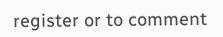register or to comment